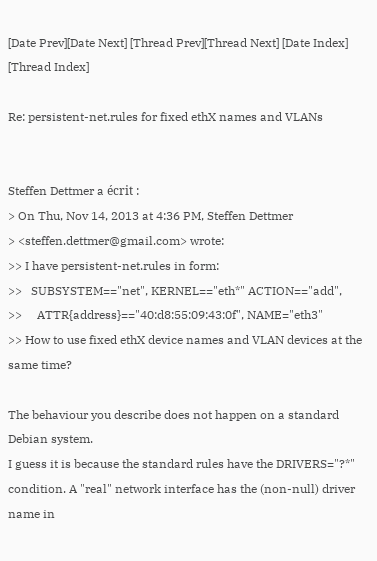[Date Prev][Date Next] [Thread Prev][Thread Next] [Date Index] [Thread Index]

Re: persistent-net.rules for fixed ethX names and VLANs


Steffen Dettmer a écrit :
> On Thu, Nov 14, 2013 at 4:36 PM, Steffen Dettmer
> <steffen.dettmer@gmail.com> wrote:
>> I have persistent-net.rules in form:
>>   SUBSYSTEM=="net", KERNEL=="eth*" ACTION=="add",
>>     ATTR{address}=="40:d8:55:09:43:0f", NAME="eth3"
>> How to use fixed ethX device names and VLAN devices at the same time?

The behaviour you describe does not happen on a standard Debian system.
I guess it is because the standard rules have the DRIVERS="?*"
condition. A "real" network interface has the (non-null) driver name in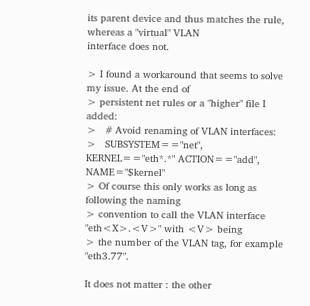its parent device and thus matches the rule, whereas a "virtual" VLAN
interface does not.

> I found a workaround that seems to solve my issue. At the end of
> persistent net rules or a "higher" file I added:
>   # Avoid renaming of VLAN interfaces:
>   SUBSYSTEM=="net", KERNEL=="eth*.*" ACTION=="add", NAME="$kernel"
> Of course this only works as long as following the naming
> convention to call the VLAN interface "eth<X>.<V>" with <V> being
> the number of the VLAN tag, for example "eth3.77".

It does not matter : the other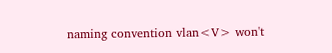naming convention vlan<V> won't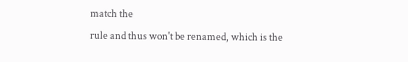match the
rule and thus won't be renamed, which is the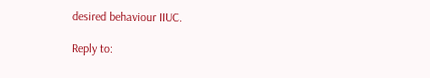desired behaviour IIUC.

Reply to: